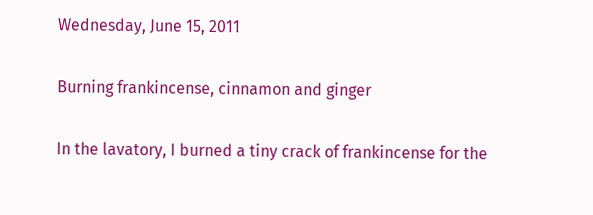Wednesday, June 15, 2011

Burning frankincense, cinnamon and ginger

In the lavatory, I burned a tiny crack of frankincense for the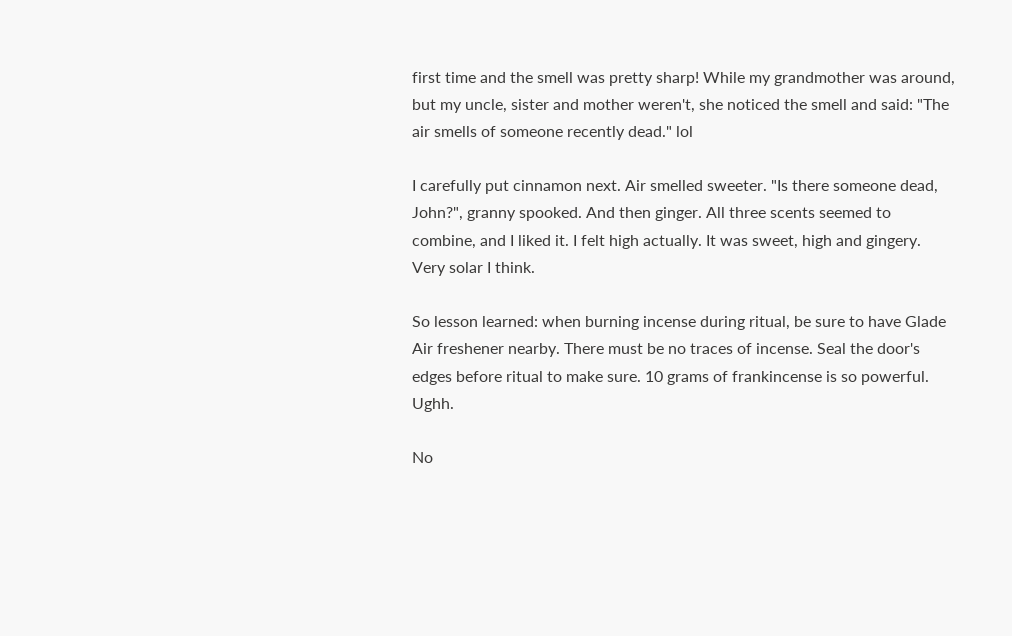first time and the smell was pretty sharp! While my grandmother was around, but my uncle, sister and mother weren't, she noticed the smell and said: "The air smells of someone recently dead." lol

I carefully put cinnamon next. Air smelled sweeter. "Is there someone dead, John?", granny spooked. And then ginger. All three scents seemed to combine, and I liked it. I felt high actually. It was sweet, high and gingery. Very solar I think.

So lesson learned: when burning incense during ritual, be sure to have Glade Air freshener nearby. There must be no traces of incense. Seal the door's edges before ritual to make sure. 10 grams of frankincense is so powerful. Ughh.

No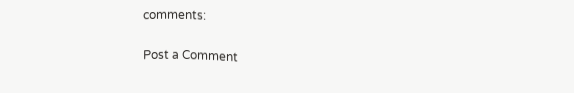comments:

Post a Comment